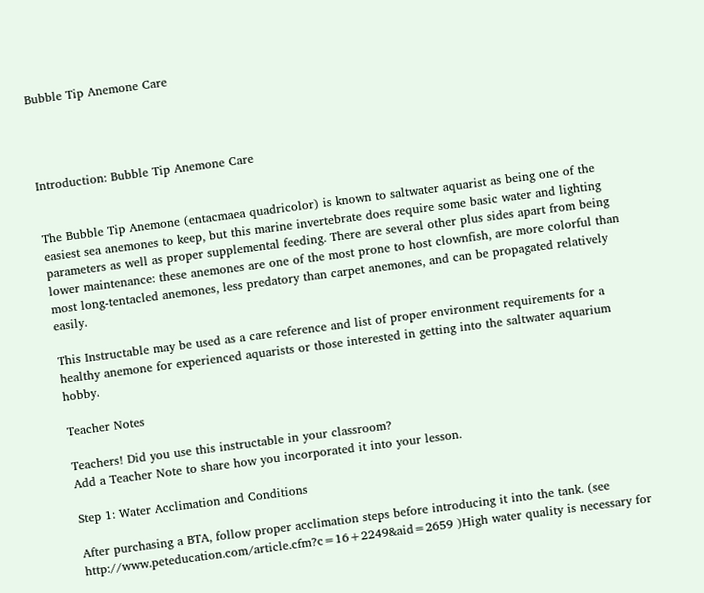Bubble Tip Anemone Care




Introduction: Bubble Tip Anemone Care


The Bubble Tip Anemone (entacmaea quadricolor) is known to saltwater aquarist as being one of the easiest sea anemones to keep, but this marine invertebrate does require some basic water and lighting parameters as well as proper supplemental feeding. There are several other plus sides apart from being lower maintenance: these anemones are one of the most prone to host clownfish, are more colorful than most long-tentacled anemones, less predatory than carpet anemones, and can be propagated relatively easily.

This Instructable may be used as a care reference and list of proper environment requirements for a healthy anemone for experienced aquarists or those interested in getting into the saltwater aquarium hobby.

Teacher Notes

Teachers! Did you use this instructable in your classroom?
Add a Teacher Note to share how you incorporated it into your lesson.

Step 1: Water Acclimation and Conditions

After purchasing a BTA, follow proper acclimation steps before introducing it into the tank. (see http://www.peteducation.com/article.cfm?c=16+2249&aid=2659 )High water quality is necessary for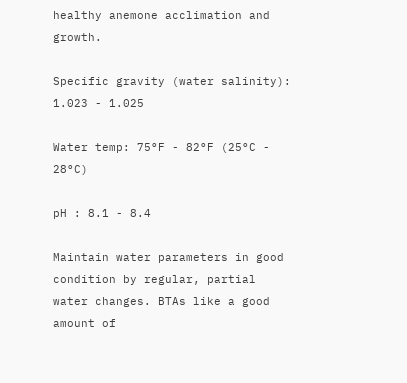healthy anemone acclimation and growth.

Specific gravity (water salinity): 1.023 - 1.025

Water temp: 75°F - 82°F (25°C - 28°C)

pH : 8.1 - 8.4

Maintain water parameters in good condition by regular, partial water changes. BTAs like a good amount of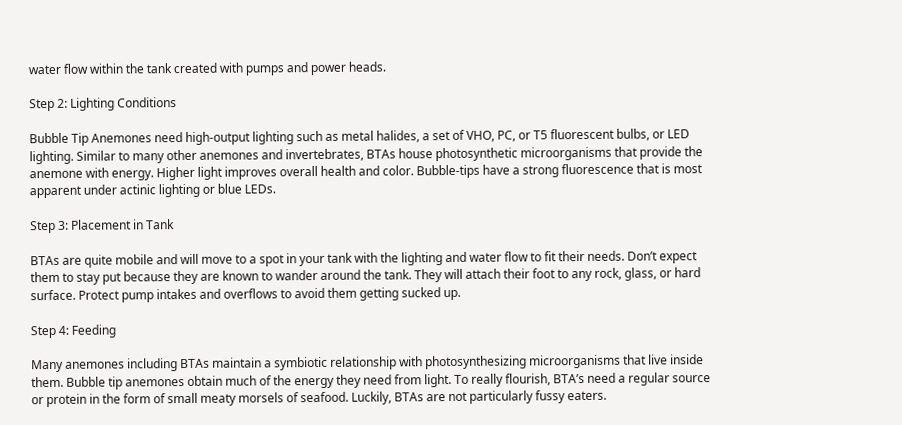water flow within the tank created with pumps and power heads.

Step 2: Lighting Conditions

Bubble Tip Anemones need high-output lighting such as metal halides, a set of VHO, PC, or T5 fluorescent bulbs, or LED lighting. Similar to many other anemones and invertebrates, BTAs house photosynthetic microorganisms that provide the anemone with energy. Higher light improves overall health and color. Bubble-tips have a strong fluorescence that is most apparent under actinic lighting or blue LEDs.

Step 3: Placement in Tank

BTAs are quite mobile and will move to a spot in your tank with the lighting and water flow to fit their needs. Don’t expect them to stay put because they are known to wander around the tank. They will attach their foot to any rock, glass, or hard surface. Protect pump intakes and overflows to avoid them getting sucked up.

Step 4: Feeding

Many anemones including BTAs maintain a symbiotic relationship with photosynthesizing microorganisms that live inside them. Bubble tip anemones obtain much of the energy they need from light. To really flourish, BTA’s need a regular source or protein in the form of small meaty morsels of seafood. Luckily, BTAs are not particularly fussy eaters.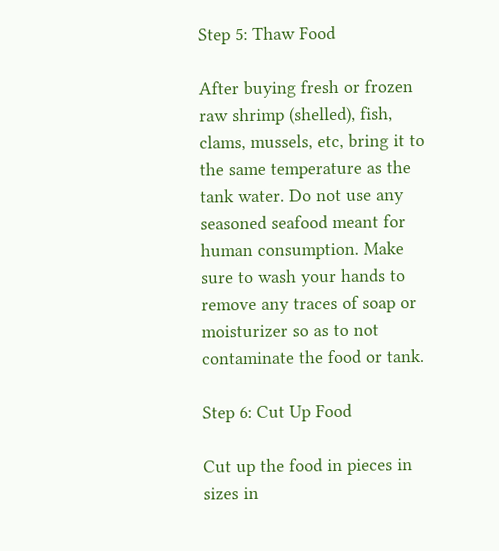Step 5: Thaw Food

After buying fresh or frozen raw shrimp (shelled), fish, clams, mussels, etc, bring it to the same temperature as the tank water. Do not use any seasoned seafood meant for human consumption. Make sure to wash your hands to remove any traces of soap or moisturizer so as to not contaminate the food or tank.

Step 6: Cut Up Food

Cut up the food in pieces in sizes in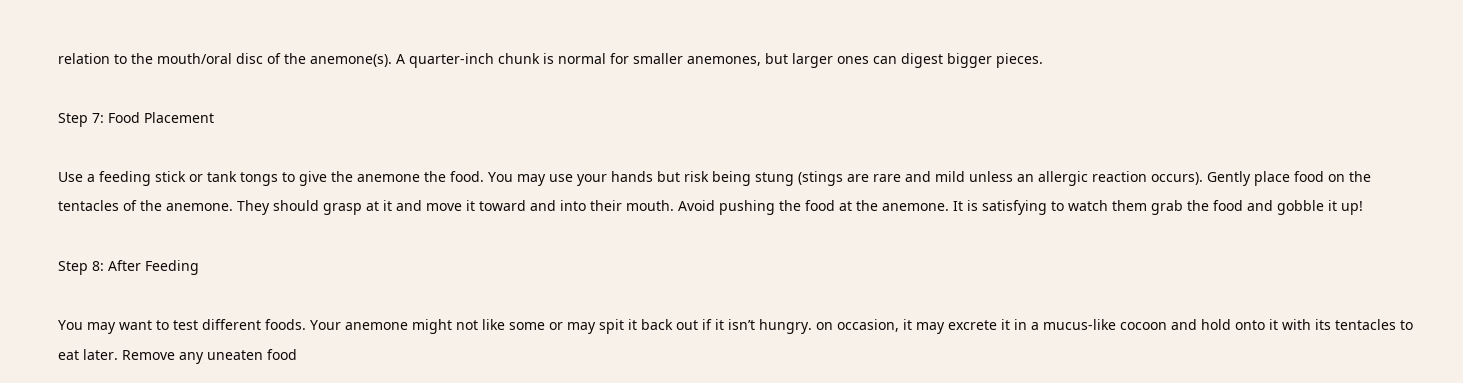relation to the mouth/oral disc of the anemone(s). A quarter-inch chunk is normal for smaller anemones, but larger ones can digest bigger pieces.

Step 7: Food Placement

Use a feeding stick or tank tongs to give the anemone the food. You may use your hands but risk being stung (stings are rare and mild unless an allergic reaction occurs). Gently place food on the tentacles of the anemone. They should grasp at it and move it toward and into their mouth. Avoid pushing the food at the anemone. It is satisfying to watch them grab the food and gobble it up!

Step 8: After Feeding

You may want to test different foods. Your anemone might not like some or may spit it back out if it isn’t hungry. on occasion, it may excrete it in a mucus-like cocoon and hold onto it with its tentacles to eat later. Remove any uneaten food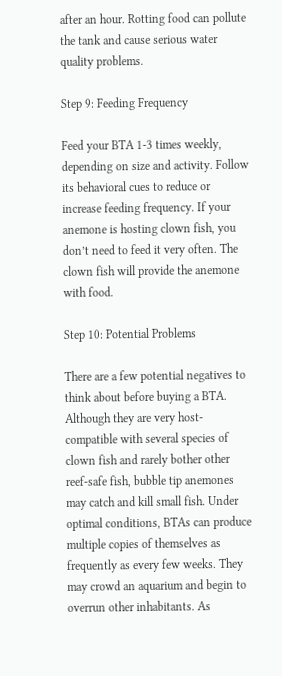after an hour. Rotting food can pollute the tank and cause serious water quality problems.

Step 9: Feeding Frequency

Feed your BTA 1-3 times weekly, depending on size and activity. Follow its behavioral cues to reduce or increase feeding frequency. If your anemone is hosting clown fish, you don’t need to feed it very often. The clown fish will provide the anemone with food.

Step 10: Potential Problems

There are a few potential negatives to think about before buying a BTA. Although they are very host-compatible with several species of clown fish and rarely bother other reef-safe fish, bubble tip anemones may catch and kill small fish. Under optimal conditions, BTAs can produce multiple copies of themselves as frequently as every few weeks. They may crowd an aquarium and begin to overrun other inhabitants. As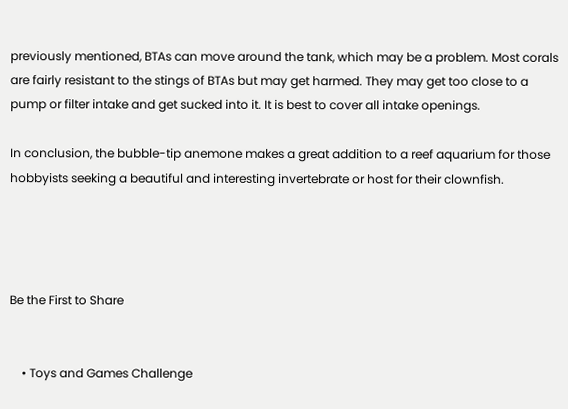previously mentioned, BTAs can move around the tank, which may be a problem. Most corals are fairly resistant to the stings of BTAs but may get harmed. They may get too close to a pump or filter intake and get sucked into it. It is best to cover all intake openings.

In conclusion, the bubble-tip anemone makes a great addition to a reef aquarium for those hobbyists seeking a beautiful and interesting invertebrate or host for their clownfish.




Be the First to Share


    • Toys and Games Challenge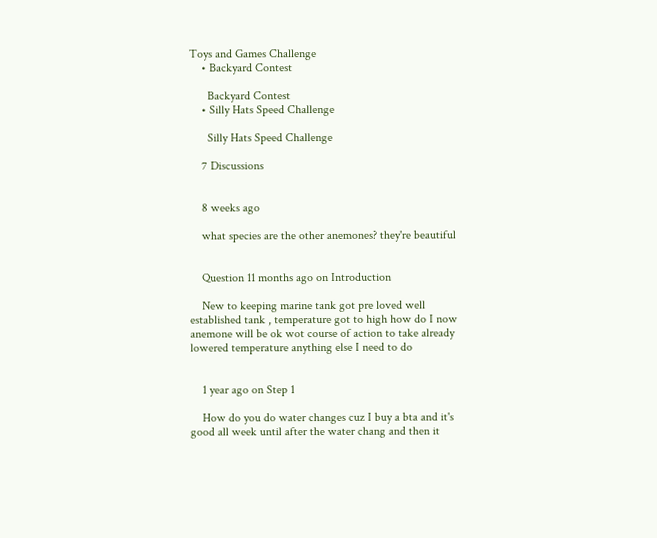Toys and Games Challenge
    • Backyard Contest

      Backyard Contest
    • Silly Hats Speed Challenge

      Silly Hats Speed Challenge

    7 Discussions


    8 weeks ago

    what species are the other anemones? they're beautiful


    Question 11 months ago on Introduction

    New to keeping marine tank got pre loved well established tank , temperature got to high how do I now anemone will be ok wot course of action to take already lowered temperature anything else I need to do


    1 year ago on Step 1

    How do you do water changes cuz I buy a bta and it's good all week until after the water chang and then it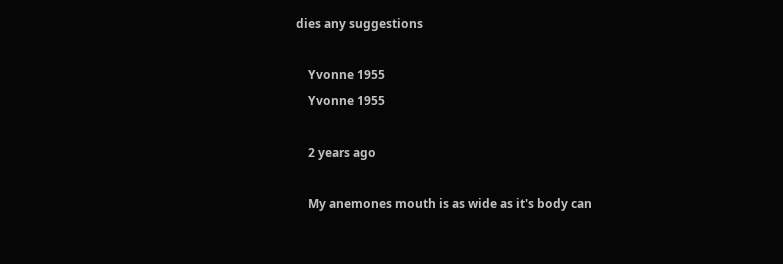dies any suggestions

    Yvonne 1955
    Yvonne 1955

    2 years ago

    My anemones mouth is as wide as it's body can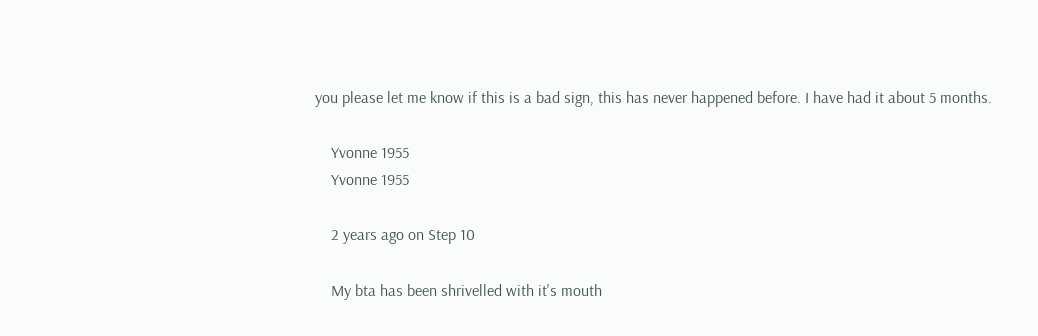you please let me know if this is a bad sign, this has never happened before. I have had it about 5 months.

    Yvonne 1955
    Yvonne 1955

    2 years ago on Step 10

    My bta has been shrivelled with it's mouth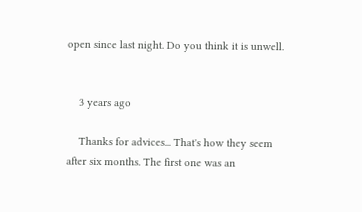open since last night. Do you think it is unwell.


    3 years ago

    Thanks for advices... That's how they seem after six months. The first one was an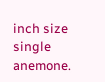inch size single anemone.